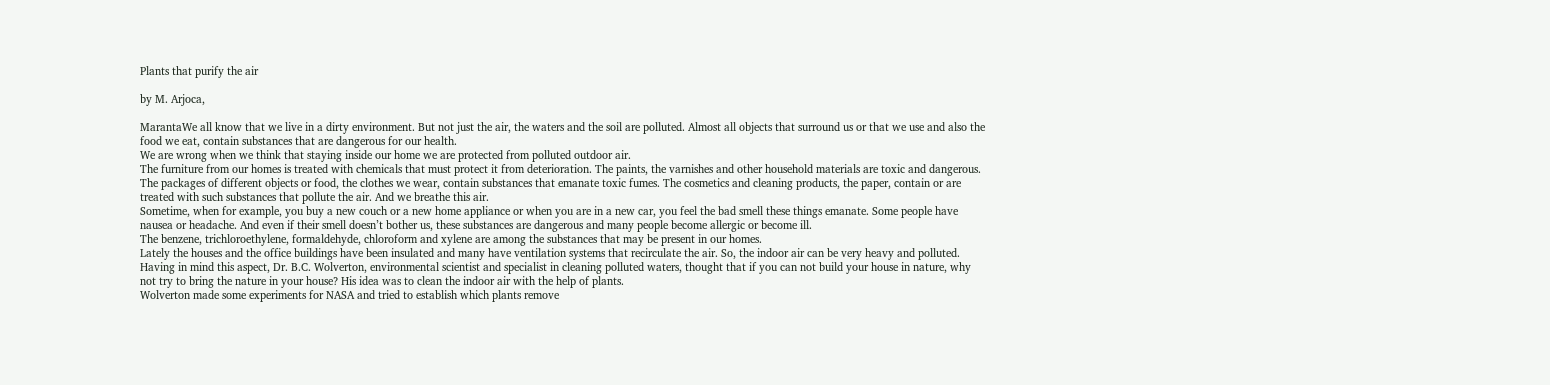Plants that purify the air

by M. Arjoca,

MarantaWe all know that we live in a dirty environment. But not just the air, the waters and the soil are polluted. Almost all objects that surround us or that we use and also the food we eat, contain substances that are dangerous for our health.
We are wrong when we think that staying inside our home we are protected from polluted outdoor air.
The furniture from our homes is treated with chemicals that must protect it from deterioration. The paints, the varnishes and other household materials are toxic and dangerous. The packages of different objects or food, the clothes we wear, contain substances that emanate toxic fumes. The cosmetics and cleaning products, the paper, contain or are treated with such substances that pollute the air. And we breathe this air.
Sometime, when for example, you buy a new couch or a new home appliance or when you are in a new car, you feel the bad smell these things emanate. Some people have nausea or headache. And even if their smell doesn’t bother us, these substances are dangerous and many people become allergic or become ill.
The benzene, trichloroethylene, formaldehyde, chloroform and xylene are among the substances that may be present in our homes.
Lately the houses and the office buildings have been insulated and many have ventilation systems that recirculate the air. So, the indoor air can be very heavy and polluted.
Having in mind this aspect, Dr. B.C. Wolverton, environmental scientist and specialist in cleaning polluted waters, thought that if you can not build your house in nature, why not try to bring the nature in your house? His idea was to clean the indoor air with the help of plants.
Wolverton made some experiments for NASA and tried to establish which plants remove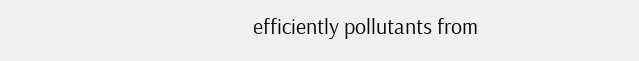efficiently pollutants from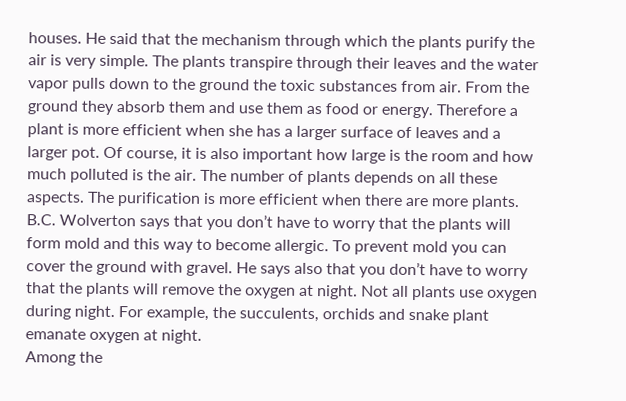houses. He said that the mechanism through which the plants purify the air is very simple. The plants transpire through their leaves and the water vapor pulls down to the ground the toxic substances from air. From the ground they absorb them and use them as food or energy. Therefore a plant is more efficient when she has a larger surface of leaves and a larger pot. Of course, it is also important how large is the room and how much polluted is the air. The number of plants depends on all these aspects. The purification is more efficient when there are more plants.
B.C. Wolverton says that you don’t have to worry that the plants will form mold and this way to become allergic. To prevent mold you can cover the ground with gravel. He says also that you don’t have to worry that the plants will remove the oxygen at night. Not all plants use oxygen during night. For example, the succulents, orchids and snake plant emanate oxygen at night.
Among the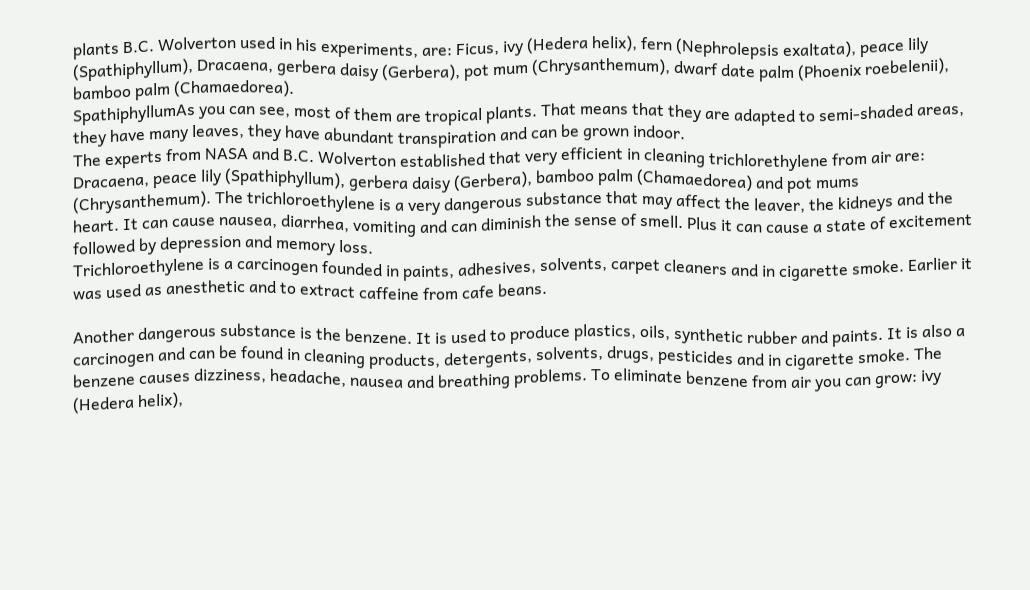plants B.C. Wolverton used in his experiments, are: Ficus, ivy (Hedera helix), fern (Nephrolepsis exaltata), peace lily (Spathiphyllum), Dracaena, gerbera daisy (Gerbera), pot mum (Chrysanthemum), dwarf date palm (Phoenix roebelenii), bamboo palm (Chamaedorea).
SpathiphyllumAs you can see, most of them are tropical plants. That means that they are adapted to semi-shaded areas, they have many leaves, they have abundant transpiration and can be grown indoor.
The experts from NASA and B.C. Wolverton established that very efficient in cleaning trichlorethylene from air are: Dracaena, peace lily (Spathiphyllum), gerbera daisy (Gerbera), bamboo palm (Chamaedorea) and pot mums (Chrysanthemum). The trichloroethylene is a very dangerous substance that may affect the leaver, the kidneys and the heart. It can cause nausea, diarrhea, vomiting and can diminish the sense of smell. Plus it can cause a state of excitement followed by depression and memory loss.
Trichloroethylene is a carcinogen founded in paints, adhesives, solvents, carpet cleaners and in cigarette smoke. Earlier it was used as anesthetic and to extract caffeine from cafe beans.

Another dangerous substance is the benzene. It is used to produce plastics, oils, synthetic rubber and paints. It is also a carcinogen and can be found in cleaning products, detergents, solvents, drugs, pesticides and in cigarette smoke. The benzene causes dizziness, headache, nausea and breathing problems. To eliminate benzene from air you can grow: ivy (Hedera helix),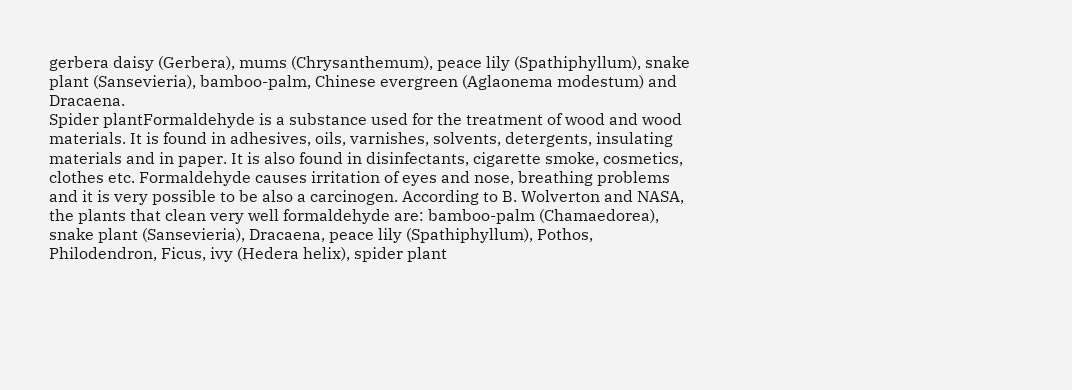gerbera daisy (Gerbera), mums (Chrysanthemum), peace lily (Spathiphyllum), snake plant (Sansevieria), bamboo-palm, Chinese evergreen (Aglaonema modestum) and Dracaena.
Spider plantFormaldehyde is a substance used for the treatment of wood and wood materials. It is found in adhesives, oils, varnishes, solvents, detergents, insulating materials and in paper. It is also found in disinfectants, cigarette smoke, cosmetics, clothes etc. Formaldehyde causes irritation of eyes and nose, breathing problems and it is very possible to be also a carcinogen. According to B. Wolverton and NASA, the plants that clean very well formaldehyde are: bamboo-palm (Chamaedorea), snake plant (Sansevieria), Dracaena, peace lily (Spathiphyllum), Pothos, Philodendron, Ficus, ivy (Hedera helix), spider plant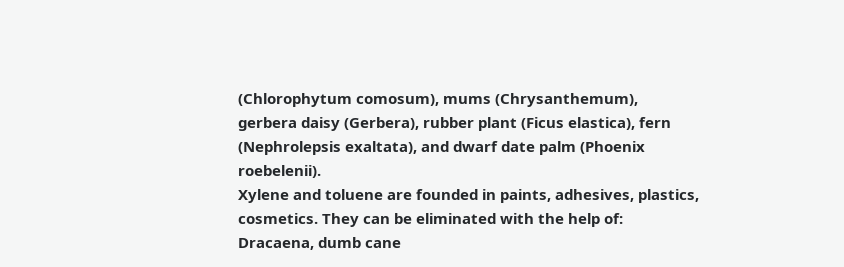(Chlorophytum comosum), mums (Chrysanthemum), gerbera daisy (Gerbera), rubber plant (Ficus elastica), fern (Nephrolepsis exaltata), and dwarf date palm (Phoenix roebelenii).
Xylene and toluene are founded in paints, adhesives, plastics, cosmetics. They can be eliminated with the help of: Dracaena, dumb cane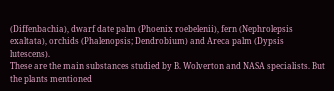(Diffenbachia), dwarf date palm (Phoenix roebelenii), fern (Nephrolepsis exaltata), orchids (Phalenopsis; Dendrobium) and Areca palm (Dypsis lutescens).
These are the main substances studied by B. Wolverton and NASA specialists. But the plants mentioned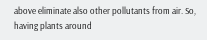above eliminate also other pollutants from air. So, having plants around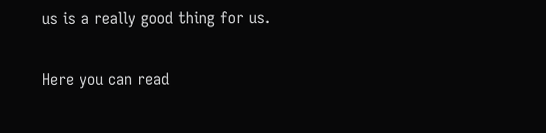us is a really good thing for us.

Here you can read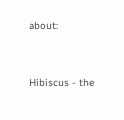about:


Hibiscus - the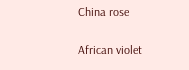China rose

African violet